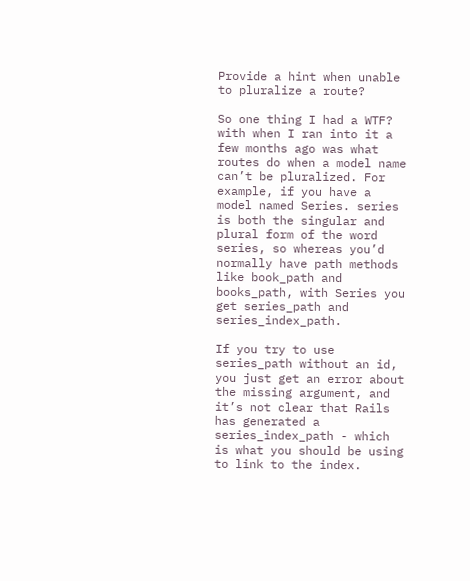Provide a hint when unable to pluralize a route?

So one thing I had a WTF? with when I ran into it a few months ago was what routes do when a model name can’t be pluralized. For example, if you have a model named Series. series is both the singular and plural form of the word series, so whereas you’d normally have path methods like book_path and books_path, with Series you get series_path and series_index_path.

If you try to use series_path without an id, you just get an error about the missing argument, and it’s not clear that Rails has generated a series_index_path - which is what you should be using to link to the index.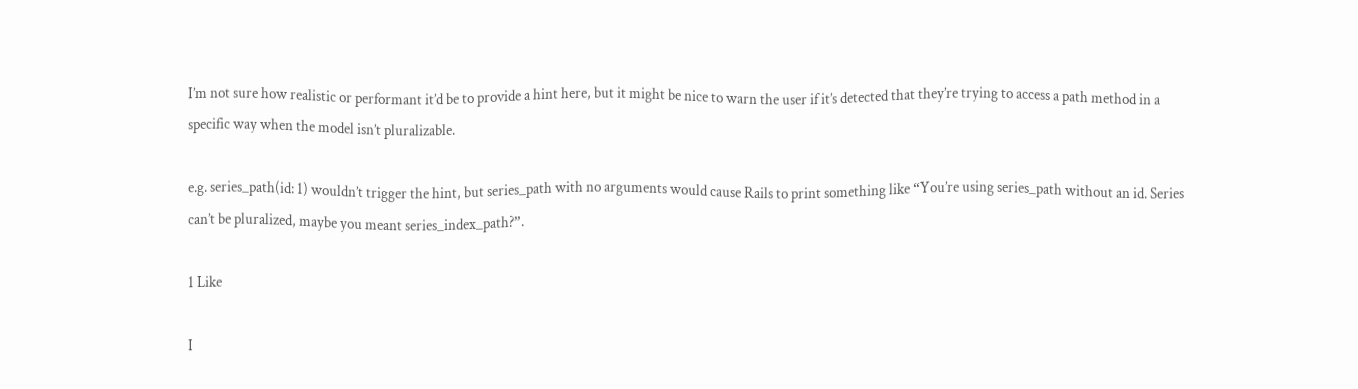I’m not sure how realistic or performant it’d be to provide a hint here, but it might be nice to warn the user if it’s detected that they’re trying to access a path method in a specific way when the model isn’t pluralizable.

e.g. series_path(id: 1) wouldn’t trigger the hint, but series_path with no arguments would cause Rails to print something like “You’re using series_path without an id. Series can’t be pluralized, maybe you meant series_index_path?”.

1 Like

I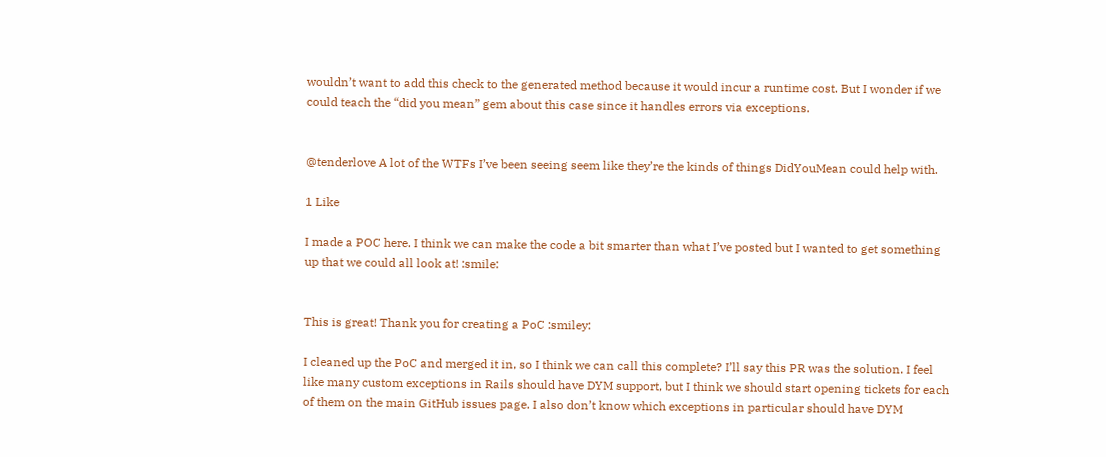wouldn’t want to add this check to the generated method because it would incur a runtime cost. But I wonder if we could teach the “did you mean” gem about this case since it handles errors via exceptions.


@tenderlove A lot of the WTFs I’ve been seeing seem like they’re the kinds of things DidYouMean could help with.

1 Like

I made a POC here. I think we can make the code a bit smarter than what I’ve posted but I wanted to get something up that we could all look at! :smile:


This is great! Thank you for creating a PoC :smiley:

I cleaned up the PoC and merged it in, so I think we can call this complete? I’ll say this PR was the solution. I feel like many custom exceptions in Rails should have DYM support, but I think we should start opening tickets for each of them on the main GitHub issues page. I also don’t know which exceptions in particular should have DYM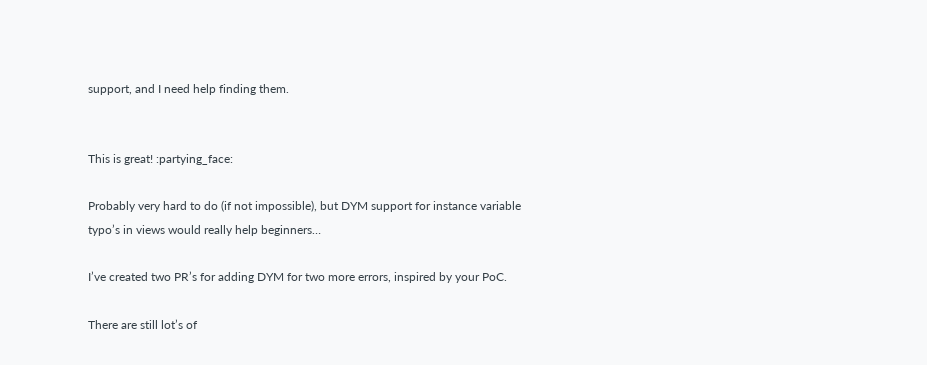support, and I need help finding them.


This is great! :partying_face:

Probably very hard to do (if not impossible), but DYM support for instance variable typo’s in views would really help beginners…

I’ve created two PR’s for adding DYM for two more errors, inspired by your PoC.

There are still lot’s of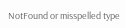NotFound or misspelled type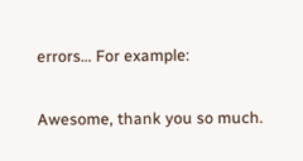errors… For example:


Awesome, thank you so much.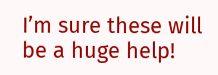I’m sure these will be a huge help!